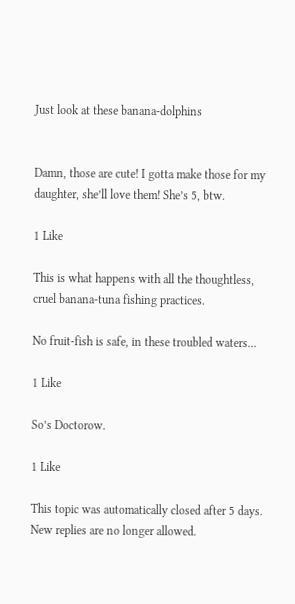Just look at these banana-dolphins


Damn, those are cute! I gotta make those for my daughter, she’ll love them! She’s 5, btw.

1 Like

This is what happens with all the thoughtless, cruel banana-tuna fishing practices.

No fruit-fish is safe, in these troubled waters…

1 Like

So’s Doctorow.

1 Like

This topic was automatically closed after 5 days. New replies are no longer allowed.